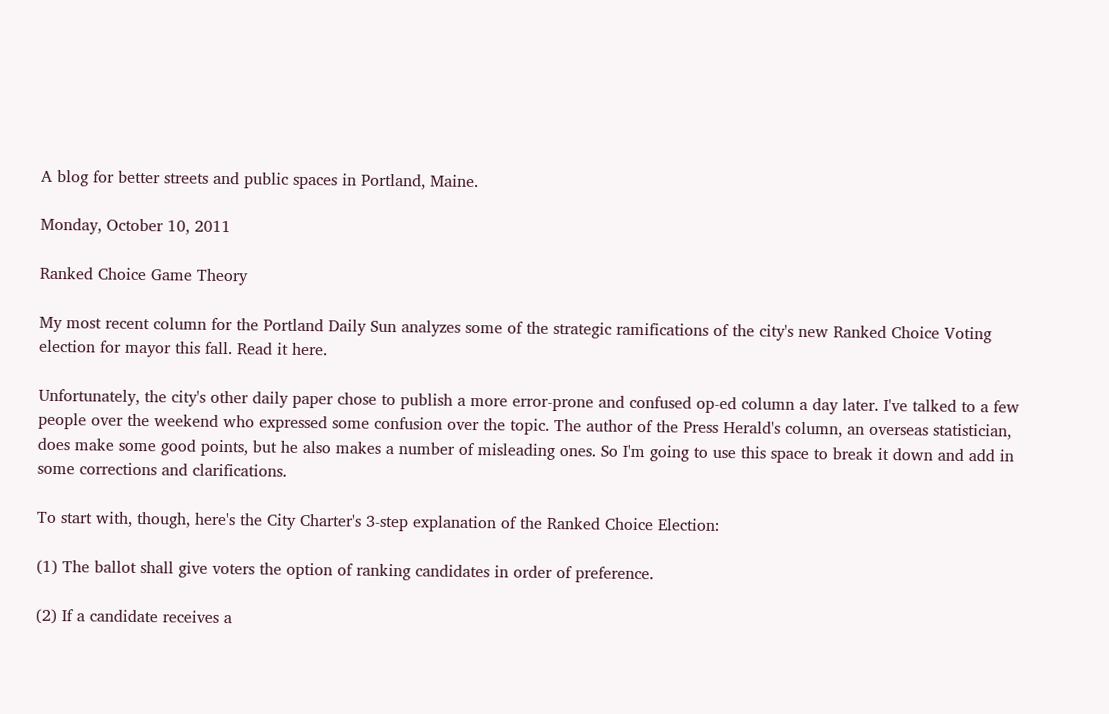A blog for better streets and public spaces in Portland, Maine.

Monday, October 10, 2011

Ranked Choice Game Theory

My most recent column for the Portland Daily Sun analyzes some of the strategic ramifications of the city's new Ranked Choice Voting election for mayor this fall. Read it here.

Unfortunately, the city's other daily paper chose to publish a more error-prone and confused op-ed column a day later. I've talked to a few people over the weekend who expressed some confusion over the topic. The author of the Press Herald's column, an overseas statistician, does make some good points, but he also makes a number of misleading ones. So I'm going to use this space to break it down and add in some corrections and clarifications.

To start with, though, here's the City Charter's 3-step explanation of the Ranked Choice Election:

(1) The ballot shall give voters the option of ranking candidates in order of preference.

(2) If a candidate receives a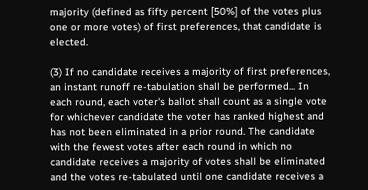majority (defined as fifty percent [50%] of the votes plus one or more votes) of first preferences, that candidate is elected.

(3) If no candidate receives a majority of first preferences, an instant runoff re-tabulation shall be performed... In each round, each voter's ballot shall count as a single vote for whichever candidate the voter has ranked highest and has not been eliminated in a prior round. The candidate with the fewest votes after each round in which no candidate receives a majority of votes shall be eliminated and the votes re-tabulated until one candidate receives a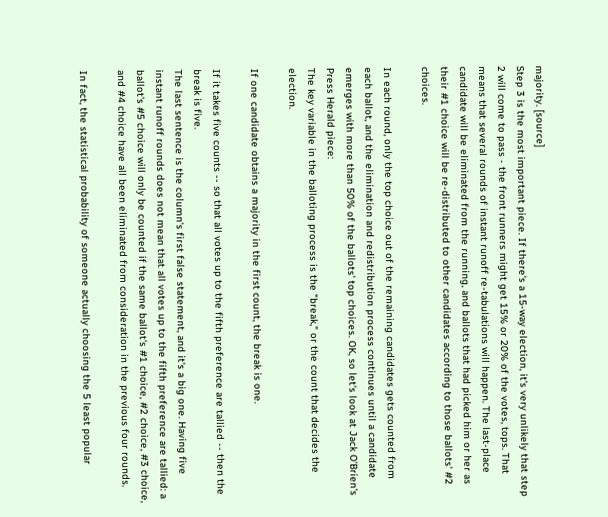majority. [source]
Step 3 is the most important piece. If there's a 15-way election, it's very unlikely that step 2 will come to pass - the front runners might get 15% or 20% of the votes, tops. That means that several rounds of instant runoff re-tabulations will happen. The last-place candidate will be eliminated from the running, and ballots that had picked him or her as their #1 choice will be re-distributed to other candidates according to those ballots' #2 choices.

In each round, only the top choice out of the remaining candidates gets counted from each ballot, and the elimination and redistribution process continues until a candidate emerges with more than 50% of the ballots' top choices. OK, so let's look at Jack O'Brien's Press Herald piece:
The key variable in the balloting process is the "break," or the count that decides the election.

If one candidate obtains a majority in the first count, the break is one.

If it takes five counts -- so that all votes up to the fifth preference are tallied -- then the break is five.
The last sentence is the column's first false statement, and it's a big one. Having five instant runoff rounds does not mean that all votes up to the fifth preference are tallied: a ballot's #5 choice will only be counted if the same ballot's #1 choice, #2 choice, #3 choice, and #4 choice have all been eliminated from consideration in the previous four rounds.

In fact, the statistical probability of someone actually choosing the 5 least popular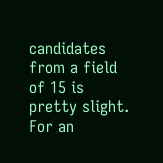candidates from a field of 15 is pretty slight. For an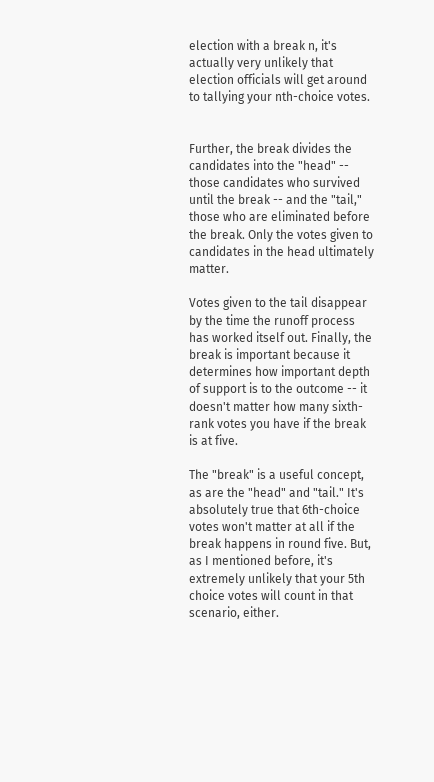election with a break n, it's actually very unlikely that election officials will get around to tallying your nth-choice votes.


Further, the break divides the candidates into the "head" -- those candidates who survived until the break -- and the "tail," those who are eliminated before the break. Only the votes given to candidates in the head ultimately matter.

Votes given to the tail disappear by the time the runoff process has worked itself out. Finally, the break is important because it determines how important depth of support is to the outcome -- it doesn't matter how many sixth-rank votes you have if the break is at five.

The "break" is a useful concept, as are the "head" and "tail." It's absolutely true that 6th-choice votes won't matter at all if the break happens in round five. But, as I mentioned before, it's extremely unlikely that your 5th choice votes will count in that scenario, either.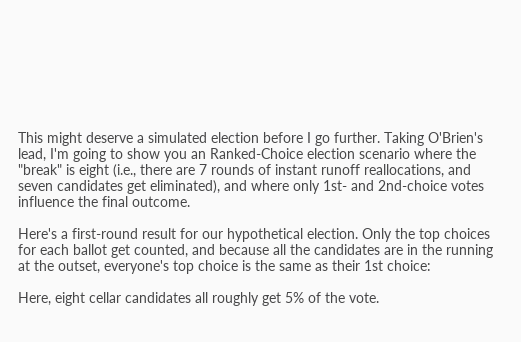This might deserve a simulated election before I go further. Taking O'Brien's lead, I'm going to show you an Ranked-Choice election scenario where the "break" is eight (i.e., there are 7 rounds of instant runoff reallocations, and seven candidates get eliminated), and where only 1st- and 2nd-choice votes influence the final outcome.

Here's a first-round result for our hypothetical election. Only the top choices for each ballot get counted, and because all the candidates are in the running at the outset, everyone's top choice is the same as their 1st choice:

Here, eight cellar candidates all roughly get 5% of the vote.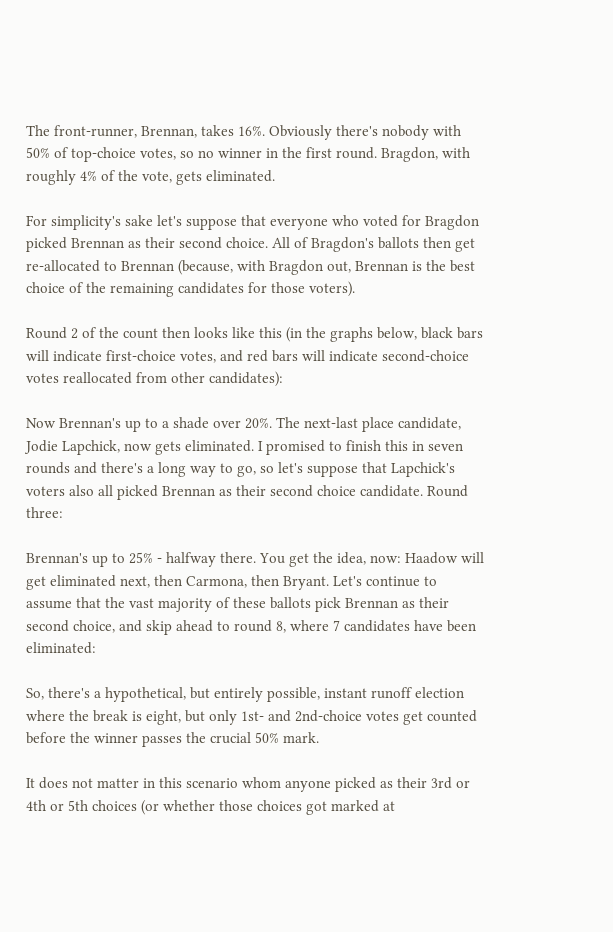The front-runner, Brennan, takes 16%. Obviously there's nobody with 50% of top-choice votes, so no winner in the first round. Bragdon, with roughly 4% of the vote, gets eliminated.

For simplicity's sake let's suppose that everyone who voted for Bragdon picked Brennan as their second choice. All of Bragdon's ballots then get re-allocated to Brennan (because, with Bragdon out, Brennan is the best choice of the remaining candidates for those voters).

Round 2 of the count then looks like this (in the graphs below, black bars will indicate first-choice votes, and red bars will indicate second-choice votes reallocated from other candidates):

Now Brennan's up to a shade over 20%. The next-last place candidate, Jodie Lapchick, now gets eliminated. I promised to finish this in seven rounds and there's a long way to go, so let's suppose that Lapchick's voters also all picked Brennan as their second choice candidate. Round three:

Brennan's up to 25% - halfway there. You get the idea, now: Haadow will get eliminated next, then Carmona, then Bryant. Let's continue to assume that the vast majority of these ballots pick Brennan as their second choice, and skip ahead to round 8, where 7 candidates have been eliminated:

So, there's a hypothetical, but entirely possible, instant runoff election where the break is eight, but only 1st- and 2nd-choice votes get counted before the winner passes the crucial 50% mark.

It does not matter in this scenario whom anyone picked as their 3rd or 4th or 5th choices (or whether those choices got marked at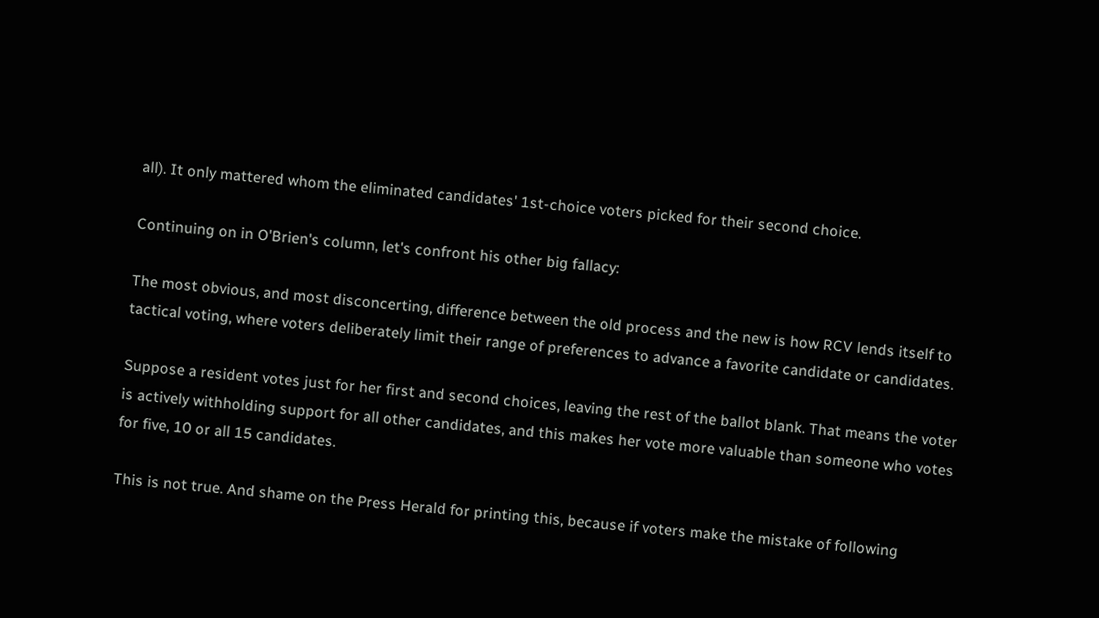all). It only mattered whom the eliminated candidates' 1st-choice voters picked for their second choice.

Continuing on in O'Brien's column, let's confront his other big fallacy:

The most obvious, and most disconcerting, difference between the old process and the new is how RCV lends itself to tactical voting, where voters deliberately limit their range of preferences to advance a favorite candidate or candidates.

Suppose a resident votes just for her first and second choices, leaving the rest of the ballot blank. That means the voter is actively withholding support for all other candidates, and this makes her vote more valuable than someone who votes for five, 10 or all 15 candidates.

This is not true. And shame on the Press Herald for printing this, because if voters make the mistake of following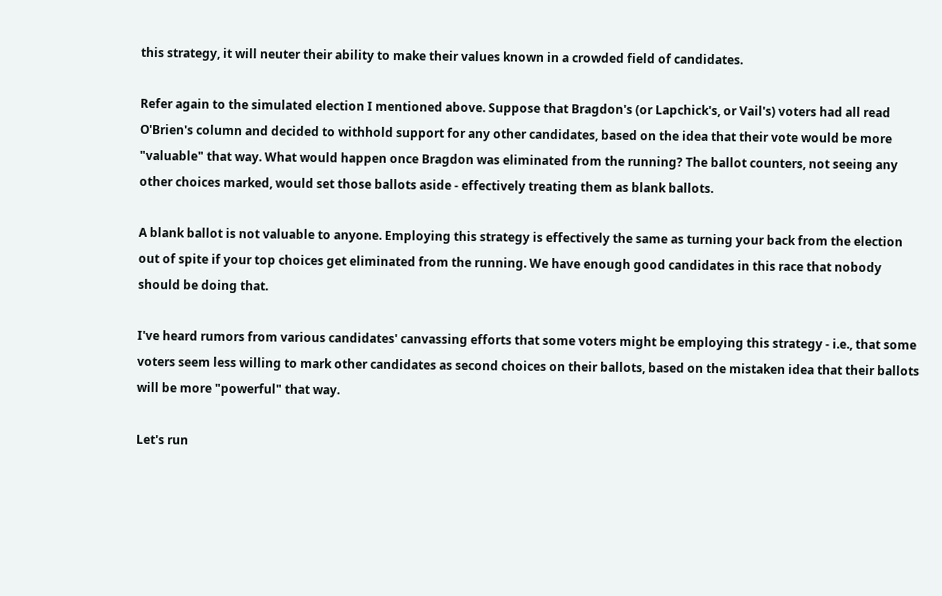this strategy, it will neuter their ability to make their values known in a crowded field of candidates.

Refer again to the simulated election I mentioned above. Suppose that Bragdon's (or Lapchick's, or Vail's) voters had all read O'Brien's column and decided to withhold support for any other candidates, based on the idea that their vote would be more "valuable" that way. What would happen once Bragdon was eliminated from the running? The ballot counters, not seeing any other choices marked, would set those ballots aside - effectively treating them as blank ballots.

A blank ballot is not valuable to anyone. Employing this strategy is effectively the same as turning your back from the election out of spite if your top choices get eliminated from the running. We have enough good candidates in this race that nobody should be doing that.

I've heard rumors from various candidates' canvassing efforts that some voters might be employing this strategy - i.e., that some voters seem less willing to mark other candidates as second choices on their ballots, based on the mistaken idea that their ballots will be more "powerful" that way.

Let's run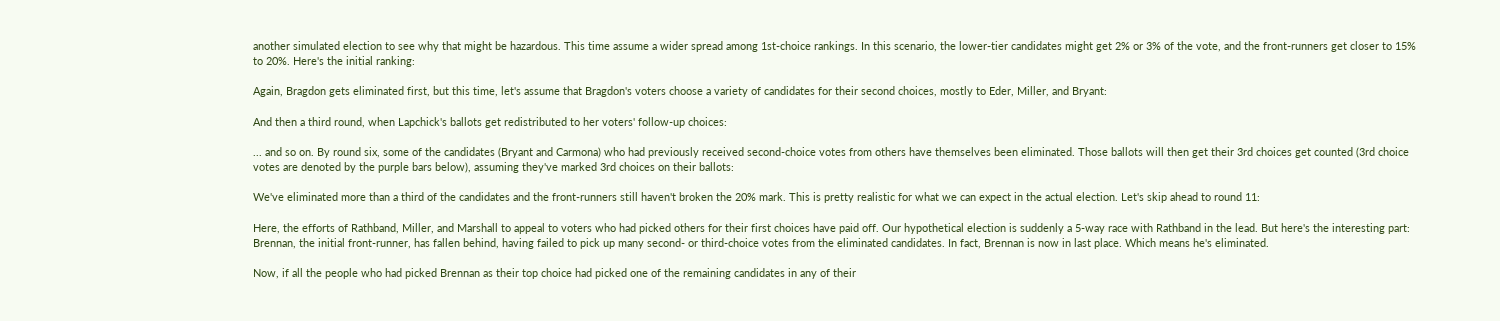another simulated election to see why that might be hazardous. This time assume a wider spread among 1st-choice rankings. In this scenario, the lower-tier candidates might get 2% or 3% of the vote, and the front-runners get closer to 15% to 20%. Here's the initial ranking:

Again, Bragdon gets eliminated first, but this time, let's assume that Bragdon's voters choose a variety of candidates for their second choices, mostly to Eder, Miller, and Bryant:

And then a third round, when Lapchick's ballots get redistributed to her voters' follow-up choices:

... and so on. By round six, some of the candidates (Bryant and Carmona) who had previously received second-choice votes from others have themselves been eliminated. Those ballots will then get their 3rd choices get counted (3rd choice votes are denoted by the purple bars below), assuming they've marked 3rd choices on their ballots:

We've eliminated more than a third of the candidates and the front-runners still haven't broken the 20% mark. This is pretty realistic for what we can expect in the actual election. Let's skip ahead to round 11:

Here, the efforts of Rathband, Miller, and Marshall to appeal to voters who had picked others for their first choices have paid off. Our hypothetical election is suddenly a 5-way race with Rathband in the lead. But here's the interesting part: Brennan, the initial front-runner, has fallen behind, having failed to pick up many second- or third-choice votes from the eliminated candidates. In fact, Brennan is now in last place. Which means he's eliminated.

Now, if all the people who had picked Brennan as their top choice had picked one of the remaining candidates in any of their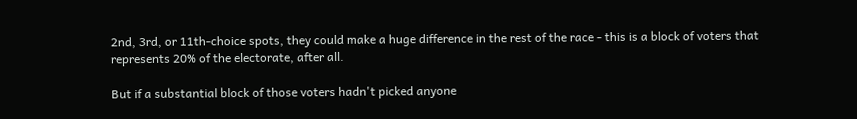2nd, 3rd, or 11th-choice spots, they could make a huge difference in the rest of the race - this is a block of voters that represents 20% of the electorate, after all.

But if a substantial block of those voters hadn't picked anyone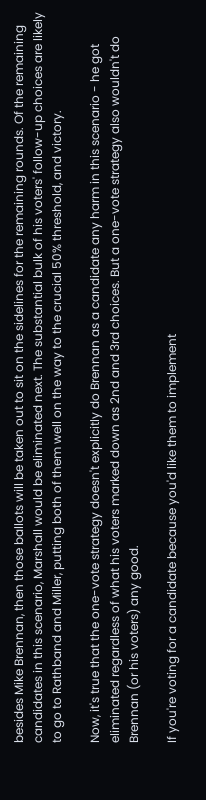besides Mike Brennan, then those ballots will be taken out to sit on the sidelines for the remaining rounds. Of the remaining candidates in this scenario, Marshall would be eliminated next. The substantial bulk of his voters' follow-up choices are likely to go to Rathband and Miller, putting both of them well on the way to the crucial 50% threshold, and victory.

Now, it's true that the one-vote strategy doesn't explicitly do Brennan as a candidate any harm in this scenario - he got eliminated regardless of what his voters marked down as 2nd and 3rd choices. But a one-vote strategy also wouldn't do Brennan (or his voters) any good.

If you're voting for a candidate because you'd like them to implement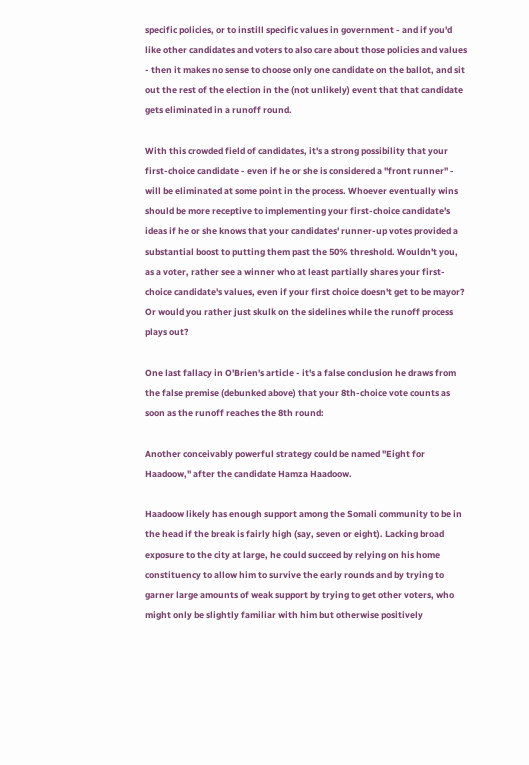specific policies, or to instill specific values in government - and if you'd like other candidates and voters to also care about those policies and values - then it makes no sense to choose only one candidate on the ballot, and sit out the rest of the election in the (not unlikely) event that that candidate gets eliminated in a runoff round.

With this crowded field of candidates, it's a strong possibility that your first-choice candidate - even if he or she is considered a "front runner" - will be eliminated at some point in the process. Whoever eventually wins should be more receptive to implementing your first-choice candidate's ideas if he or she knows that your candidates' runner-up votes provided a substantial boost to putting them past the 50% threshold. Wouldn't you, as a voter, rather see a winner who at least partially shares your first-choice candidate's values, even if your first choice doesn't get to be mayor? Or would you rather just skulk on the sidelines while the runoff process plays out?

One last fallacy in O'Brien's article - it's a false conclusion he draws from the false premise (debunked above) that your 8th-choice vote counts as soon as the runoff reaches the 8th round:

Another conceivably powerful strategy could be named "Eight for Haadoow," after the candidate Hamza Haadoow.

Haadoow likely has enough support among the Somali community to be in the head if the break is fairly high (say, seven or eight). Lacking broad exposure to the city at large, he could succeed by relying on his home constituency to allow him to survive the early rounds and by trying to garner large amounts of weak support by trying to get other voters, who might only be slightly familiar with him but otherwise positively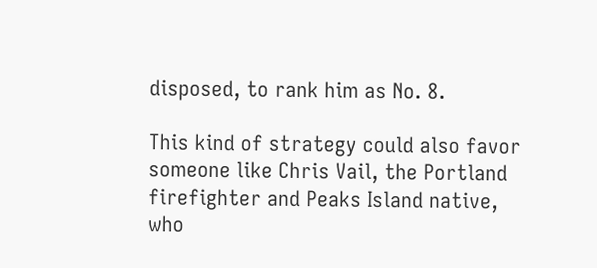disposed, to rank him as No. 8.

This kind of strategy could also favor someone like Chris Vail, the Portland firefighter and Peaks Island native, who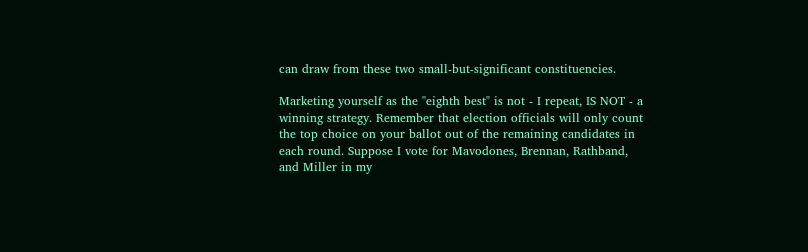can draw from these two small-but-significant constituencies.

Marketing yourself as the "eighth best" is not - I repeat, IS NOT - a winning strategy. Remember that election officials will only count the top choice on your ballot out of the remaining candidates in each round. Suppose I vote for Mavodones, Brennan, Rathband, and Miller in my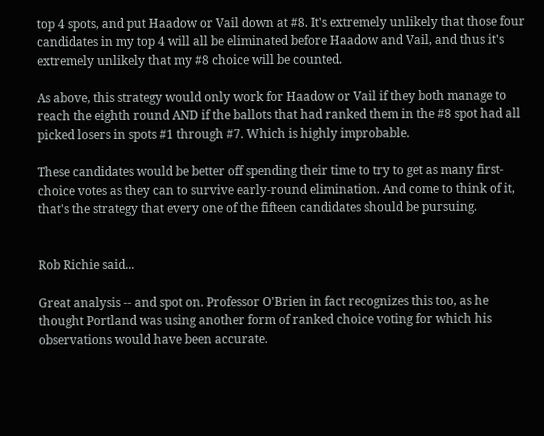top 4 spots, and put Haadow or Vail down at #8. It's extremely unlikely that those four candidates in my top 4 will all be eliminated before Haadow and Vail, and thus it's extremely unlikely that my #8 choice will be counted.

As above, this strategy would only work for Haadow or Vail if they both manage to reach the eighth round AND if the ballots that had ranked them in the #8 spot had all picked losers in spots #1 through #7. Which is highly improbable.

These candidates would be better off spending their time to try to get as many first-choice votes as they can to survive early-round elimination. And come to think of it, that's the strategy that every one of the fifteen candidates should be pursuing.


Rob Richie said...

Great analysis -- and spot on. Professor O'Brien in fact recognizes this too, as he thought Portland was using another form of ranked choice voting for which his observations would have been accurate.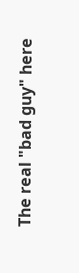The real "bad guy" here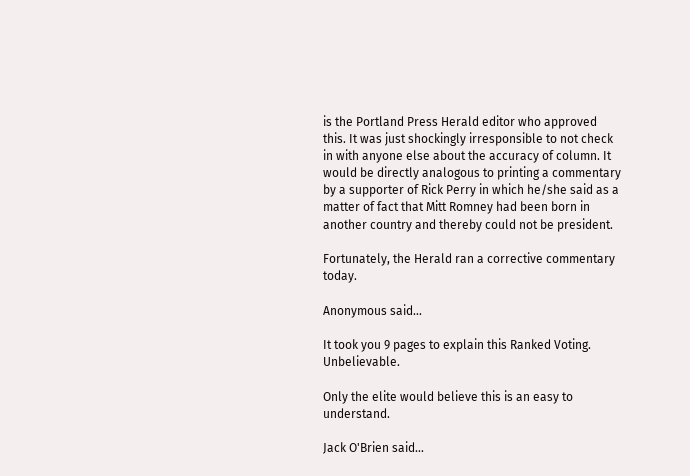is the Portland Press Herald editor who approved this. It was just shockingly irresponsible to not check in with anyone else about the accuracy of column. It would be directly analogous to printing a commentary by a supporter of Rick Perry in which he/she said as a matter of fact that Mitt Romney had been born in another country and thereby could not be president.

Fortunately, the Herald ran a corrective commentary today.

Anonymous said...

It took you 9 pages to explain this Ranked Voting. Unbelievable.

Only the elite would believe this is an easy to understand.

Jack O'Brien said...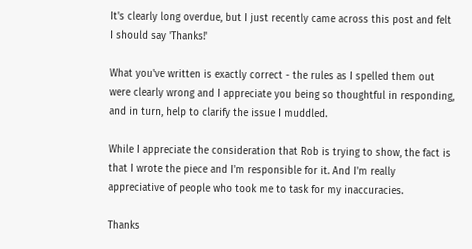It's clearly long overdue, but I just recently came across this post and felt I should say 'Thanks!'

What you've written is exactly correct - the rules as I spelled them out were clearly wrong and I appreciate you being so thoughtful in responding, and in turn, help to clarify the issue I muddled.

While I appreciate the consideration that Rob is trying to show, the fact is that I wrote the piece and I'm responsible for it. And I'm really appreciative of people who took me to task for my inaccuracies.

Thanks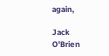again,

Jack O'Brien